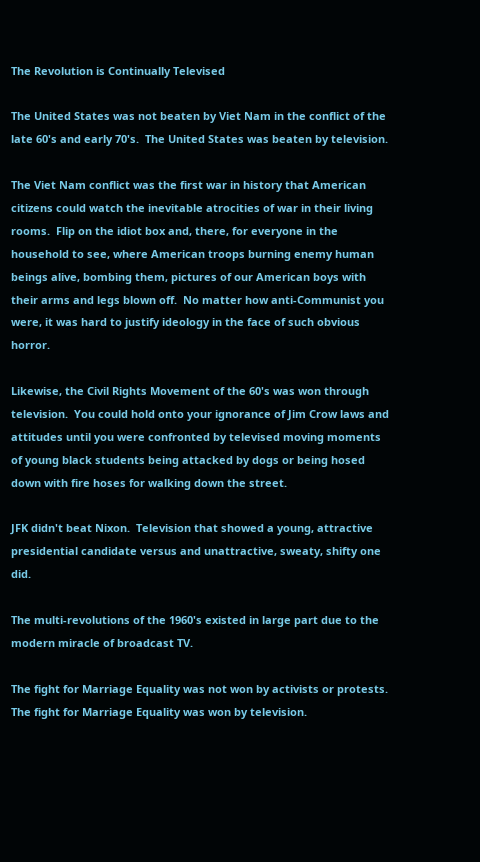The Revolution is Continually Televised

The United States was not beaten by Viet Nam in the conflict of the late 60's and early 70's.  The United States was beaten by television.

The Viet Nam conflict was the first war in history that American citizens could watch the inevitable atrocities of war in their living rooms.  Flip on the idiot box and, there, for everyone in the household to see, where American troops burning enemy human beings alive, bombing them, pictures of our American boys with their arms and legs blown off.  No matter how anti-Communist you were, it was hard to justify ideology in the face of such obvious horror.

Likewise, the Civil Rights Movement of the 60's was won through television.  You could hold onto your ignorance of Jim Crow laws and attitudes until you were confronted by televised moving moments of young black students being attacked by dogs or being hosed down with fire hoses for walking down the street.

JFK didn't beat Nixon.  Television that showed a young, attractive presidential candidate versus and unattractive, sweaty, shifty one did.

The multi-revolutions of the 1960's existed in large part due to the modern miracle of broadcast TV.

The fight for Marriage Equality was not won by activists or protests.  The fight for Marriage Equality was won by television.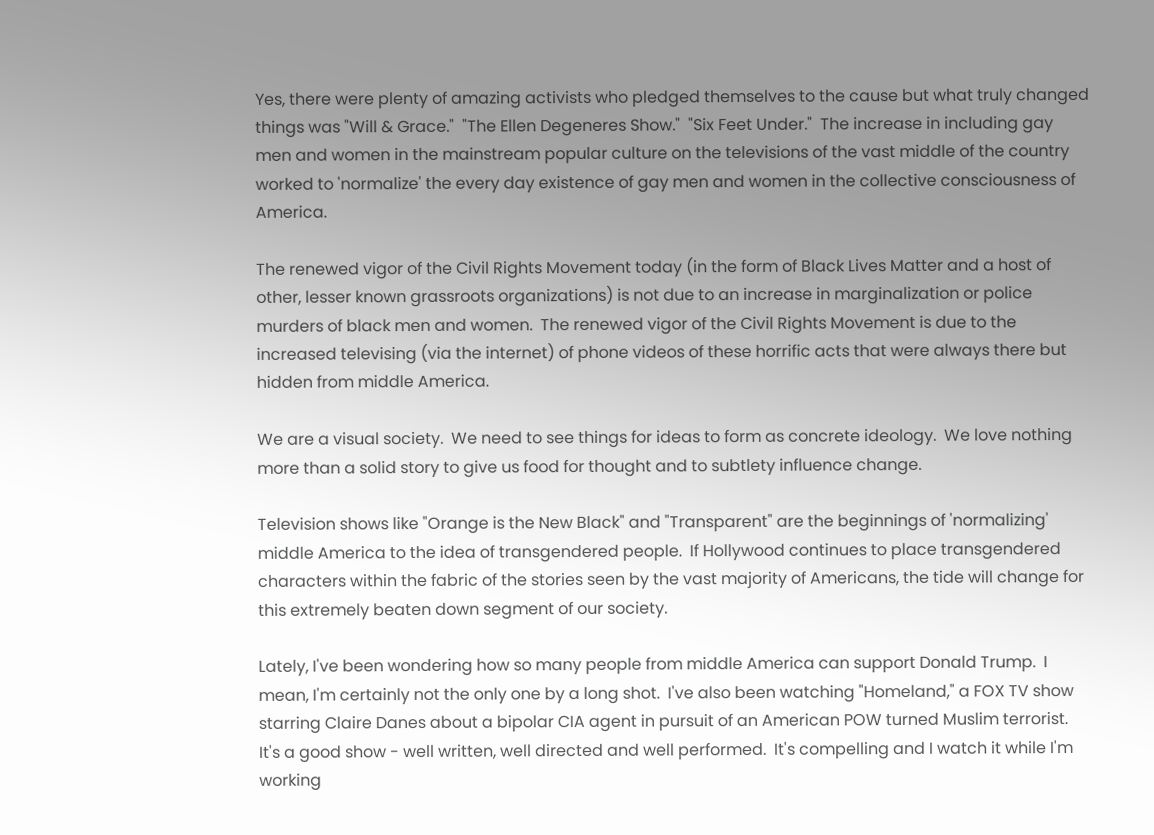Yes, there were plenty of amazing activists who pledged themselves to the cause but what truly changed things was "Will & Grace."  "The Ellen Degeneres Show."  "Six Feet Under."  The increase in including gay men and women in the mainstream popular culture on the televisions of the vast middle of the country worked to 'normalize' the every day existence of gay men and women in the collective consciousness of America.

The renewed vigor of the Civil Rights Movement today (in the form of Black Lives Matter and a host of other, lesser known grassroots organizations) is not due to an increase in marginalization or police murders of black men and women.  The renewed vigor of the Civil Rights Movement is due to the increased televising (via the internet) of phone videos of these horrific acts that were always there but hidden from middle America.

We are a visual society.  We need to see things for ideas to form as concrete ideology.  We love nothing more than a solid story to give us food for thought and to subtlety influence change.

Television shows like "Orange is the New Black" and "Transparent" are the beginnings of 'normalizing' middle America to the idea of transgendered people.  If Hollywood continues to place transgendered characters within the fabric of the stories seen by the vast majority of Americans, the tide will change for this extremely beaten down segment of our society.

Lately, I've been wondering how so many people from middle America can support Donald Trump.  I mean, I'm certainly not the only one by a long shot.  I've also been watching "Homeland," a FOX TV show starring Claire Danes about a bipolar CIA agent in pursuit of an American POW turned Muslim terrorist.  It's a good show - well written, well directed and well performed.  It's compelling and I watch it while I'm working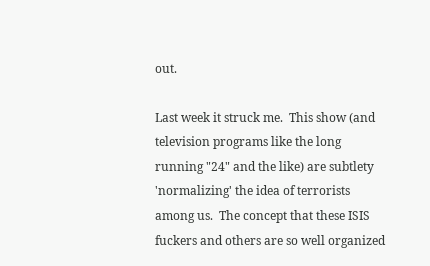out.

Last week it struck me.  This show (and television programs like the long running "24" and the like) are subtlety 'normalizing' the idea of terrorists among us.  The concept that these ISIS fuckers and others are so well organized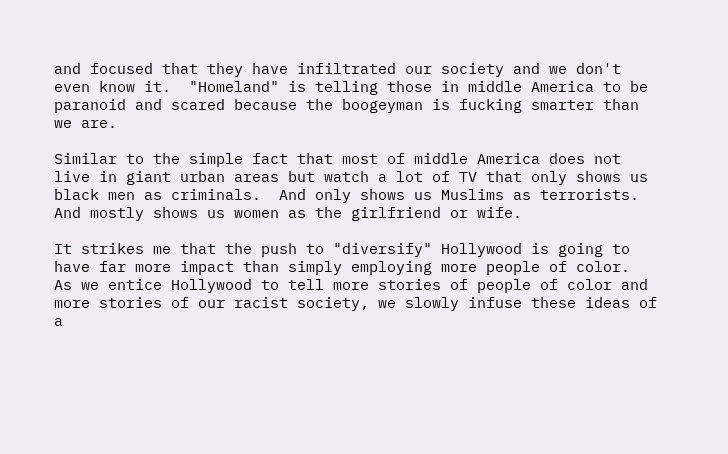and focused that they have infiltrated our society and we don't even know it.  "Homeland" is telling those in middle America to be paranoid and scared because the boogeyman is fucking smarter than we are.

Similar to the simple fact that most of middle America does not live in giant urban areas but watch a lot of TV that only shows us black men as criminals.  And only shows us Muslims as terrorists.  And mostly shows us women as the girlfriend or wife.

It strikes me that the push to "diversify" Hollywood is going to have far more impact than simply employing more people of color.  As we entice Hollywood to tell more stories of people of color and more stories of our racist society, we slowly infuse these ideas of a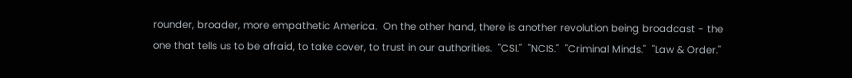rounder, broader, more empathetic America.  On the other hand, there is another revolution being broadcast - the one that tells us to be afraid, to take cover, to trust in our authorities.  "CSI."  "NCIS."  "Criminal Minds."  "Law & Order."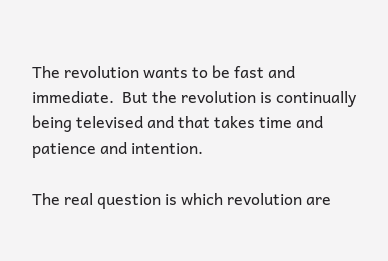The revolution wants to be fast and immediate.  But the revolution is continually being televised and that takes time and patience and intention.

The real question is which revolution are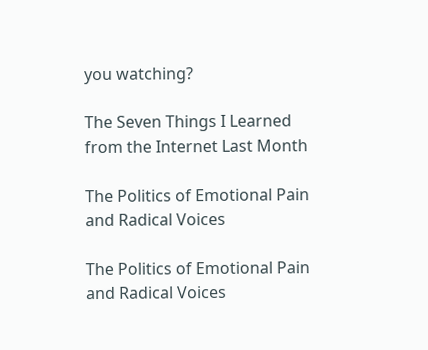you watching?

The Seven Things I Learned from the Internet Last Month

The Politics of Emotional Pain and Radical Voices

The Politics of Emotional Pain and Radical Voices